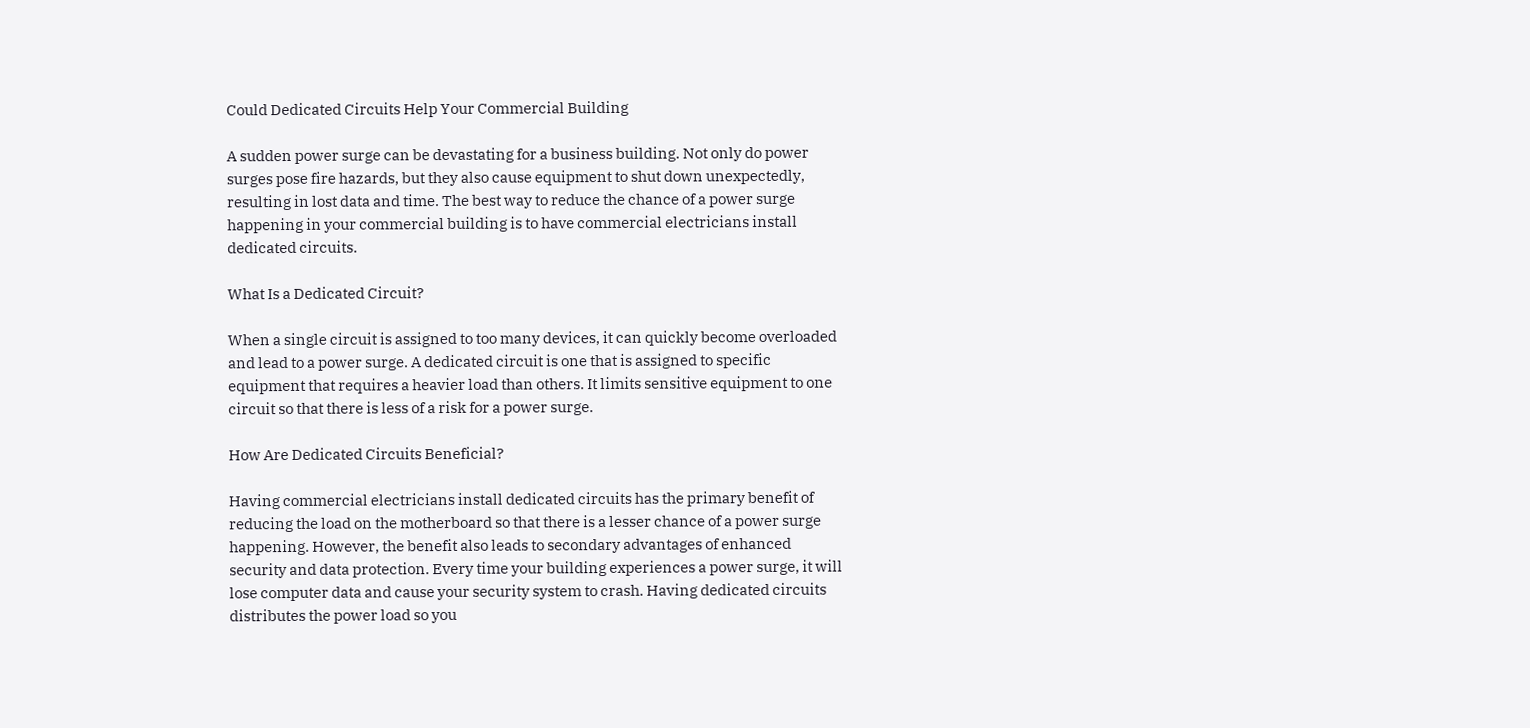Could Dedicated Circuits Help Your Commercial Building

A sudden power surge can be devastating for a business building. Not only do power surges pose fire hazards, but they also cause equipment to shut down unexpectedly, resulting in lost data and time. The best way to reduce the chance of a power surge happening in your commercial building is to have commercial electricians install dedicated circuits.

What Is a Dedicated Circuit?

When a single circuit is assigned to too many devices, it can quickly become overloaded and lead to a power surge. A dedicated circuit is one that is assigned to specific equipment that requires a heavier load than others. It limits sensitive equipment to one circuit so that there is less of a risk for a power surge.

How Are Dedicated Circuits Beneficial?

Having commercial electricians install dedicated circuits has the primary benefit of reducing the load on the motherboard so that there is a lesser chance of a power surge happening. However, the benefit also leads to secondary advantages of enhanced security and data protection. Every time your building experiences a power surge, it will lose computer data and cause your security system to crash. Having dedicated circuits distributes the power load so you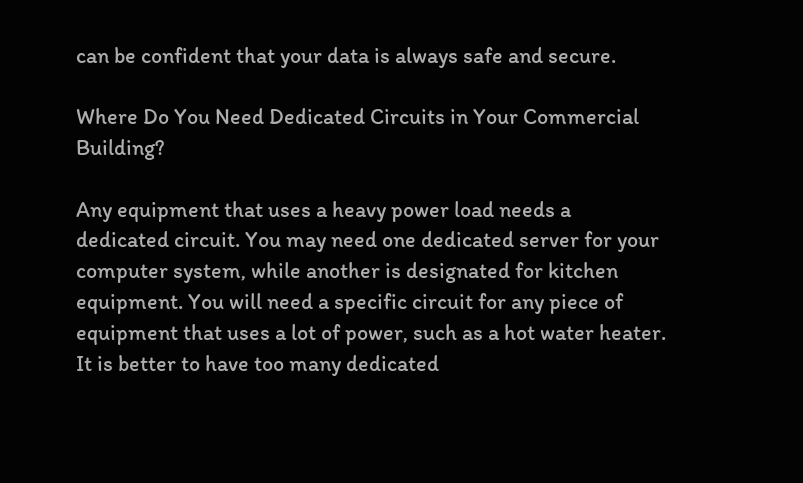can be confident that your data is always safe and secure.

Where Do You Need Dedicated Circuits in Your Commercial Building?

Any equipment that uses a heavy power load needs a dedicated circuit. You may need one dedicated server for your computer system, while another is designated for kitchen equipment. You will need a specific circuit for any piece of equipment that uses a lot of power, such as a hot water heater. It is better to have too many dedicated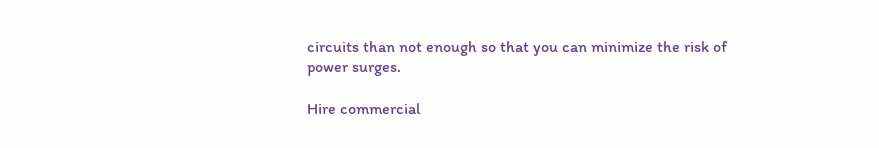circuits than not enough so that you can minimize the risk of power surges.

Hire commercial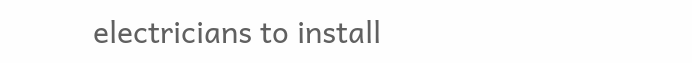electricians to install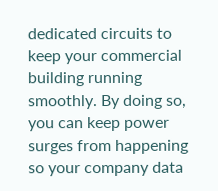dedicated circuits to keep your commercial building running smoothly. By doing so, you can keep power surges from happening so your company data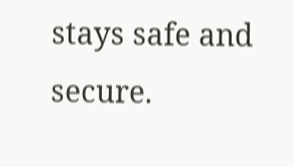stays safe and secure.